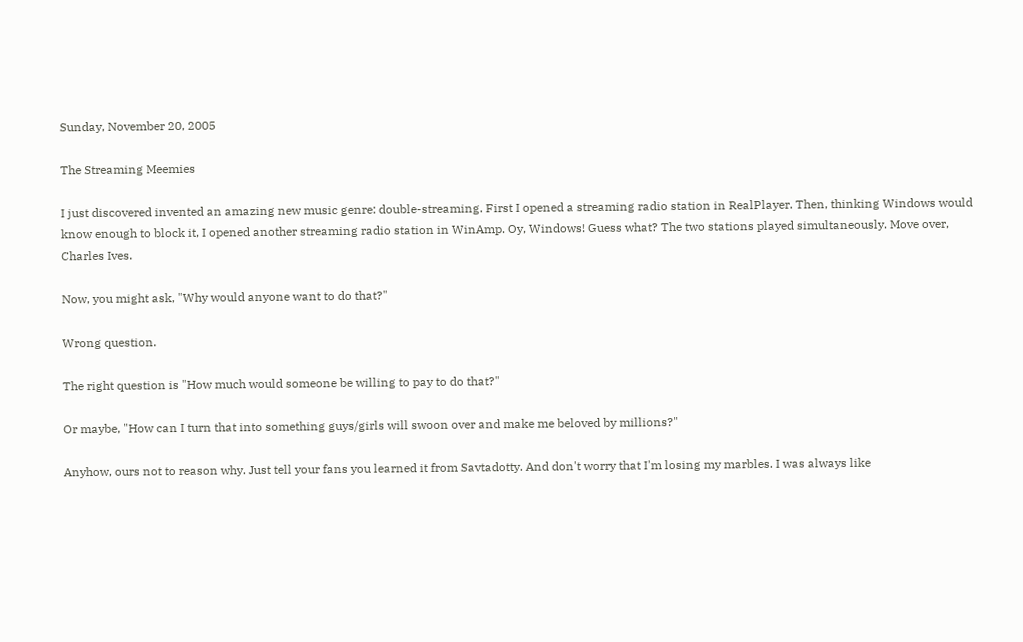Sunday, November 20, 2005

The Streaming Meemies

I just discovered invented an amazing new music genre: double-streaming. First I opened a streaming radio station in RealPlayer. Then, thinking Windows would know enough to block it, I opened another streaming radio station in WinAmp. Oy, Windows! Guess what? The two stations played simultaneously. Move over, Charles Ives.

Now, you might ask, "Why would anyone want to do that?"

Wrong question.

The right question is "How much would someone be willing to pay to do that?"

Or maybe, "How can I turn that into something guys/girls will swoon over and make me beloved by millions?"

Anyhow, ours not to reason why. Just tell your fans you learned it from Savtadotty. And don't worry that I'm losing my marbles. I was always like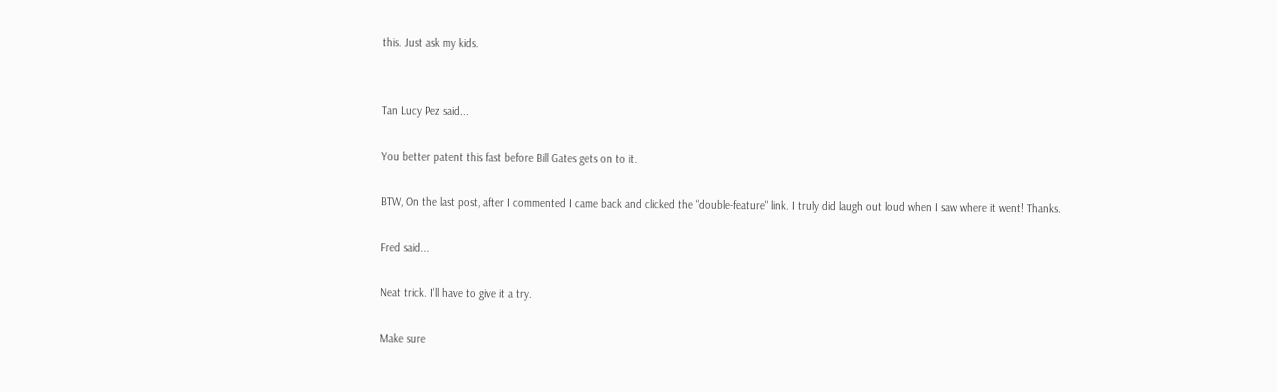this. Just ask my kids.


Tan Lucy Pez said...

You better patent this fast before Bill Gates gets on to it.

BTW, On the last post, after I commented I came back and clicked the "double-feature" link. I truly did laugh out loud when I saw where it went! Thanks.

Fred said...

Neat trick. I'll have to give it a try.

Make sure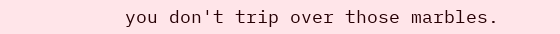you don't trip over those marbles.